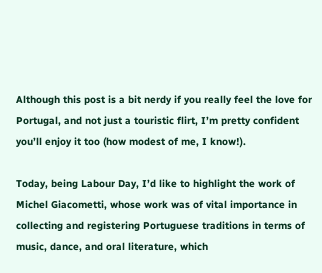Although this post is a bit nerdy if you really feel the love for Portugal, and not just a touristic flirt, I’m pretty confident you’ll enjoy it too (how modest of me, I know!).

Today, being Labour Day, I’d like to highlight the work of Michel Giacometti, whose work was of vital importance in collecting and registering Portuguese traditions in terms of music, dance, and oral literature, which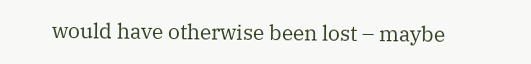would have otherwise been lost – maybe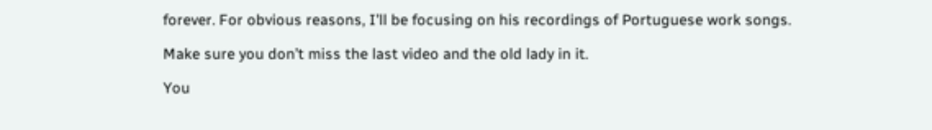forever. For obvious reasons, I’ll be focusing on his recordings of Portuguese work songs.

Make sure you don’t miss the last video and the old lady in it.

You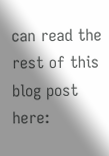can read the rest of this blog post here: